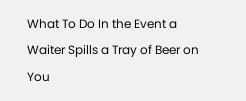What To Do In the Event a Waiter Spills a Tray of Beer on You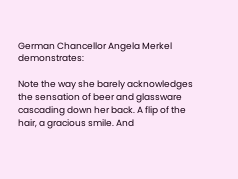German Chancellor Angela Merkel demonstrates:

Note the way she barely acknowledges the sensation of beer and glassware cascading down her back. A flip of the hair, a gracious smile. And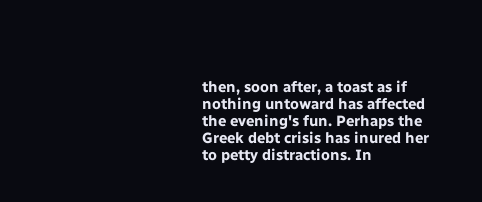then, soon after, a toast as if nothing untoward has affected the evening's fun. Perhaps the Greek debt crisis has inured her to petty distractions. In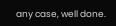any case, well done.